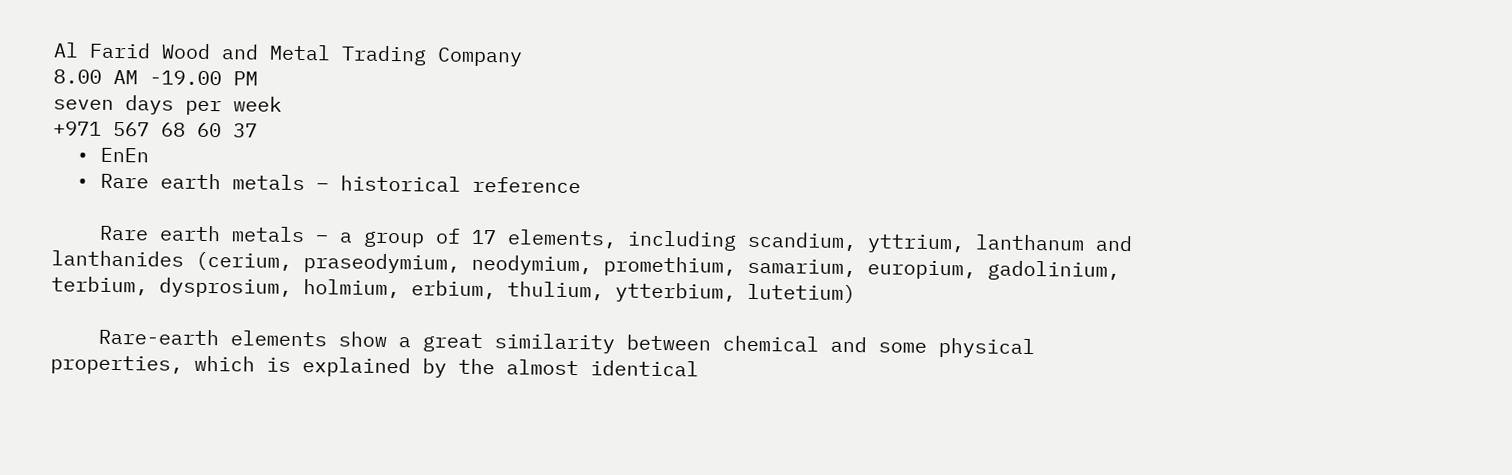Al Farid Wood and Metal Trading Company
8.00 AM -19.00 PM
seven days per week
+971 567 68 60 37
  • EnEn
  • Rare earth metals – historical reference

    Rare earth metals – a group of 17 elements, including scandium, yttrium, lanthanum and lanthanides (cerium, praseodymium, neodymium, promethium, samarium, europium, gadolinium, terbium, dysprosium, holmium, erbium, thulium, ytterbium, lutetium)

    Rare-earth elements show a great similarity between chemical and some physical properties, which is explained by the almost identical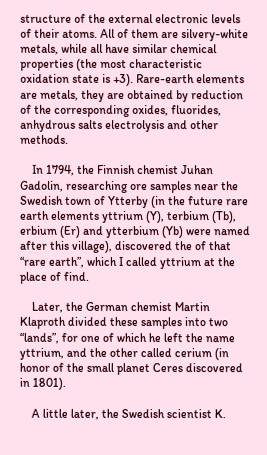structure of the external electronic levels of their atoms. All of them are silvery-white metals, while all have similar chemical properties (the most characteristic oxidation state is +3). Rare-earth elements are metals, they are obtained by reduction of the corresponding oxides, fluorides, anhydrous salts electrolysis and other methods.

    In 1794, the Finnish chemist Juhan Gadolin, researching ore samples near the Swedish town of Ytterby (in the future rare earth elements yttrium (Y), terbium (Tb), erbium (Er) and ytterbium (Yb) were named after this village), discovered the of that “rare earth”, which I called yttrium at the place of find.

    Later, the German chemist Martin Klaproth divided these samples into two “lands”, for one of which he left the name yttrium, and the other called cerium (in honor of the small planet Ceres discovered in 1801).

    A little later, the Swedish scientist K.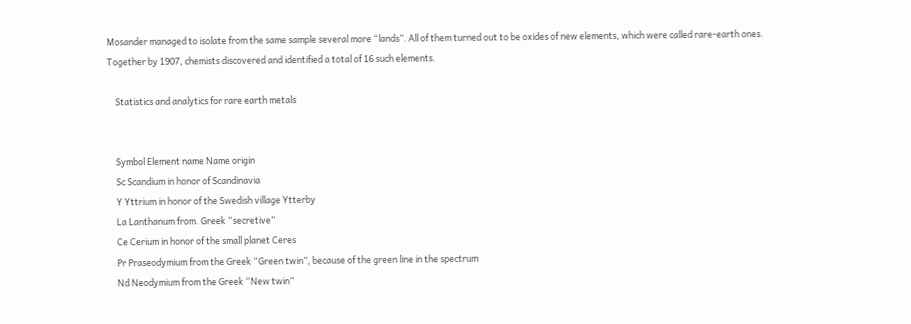Mosander managed to isolate from the same sample several more “lands”. All of them turned out to be oxides of new elements, which were called rare-earth ones. Together by 1907, chemists discovered and identified a total of 16 such elements.

    Statistics and analytics for rare earth metals


    Symbol Element name Name origin
    Sc Scandium in honor of Scandinavia
    Y Yttrium in honor of the Swedish village Ytterby
    La Lanthanum from. Greek “secretive”
    Ce Cerium in honor of the small planet Ceres
    Pr Praseodymium from the Greek “Green twin”, because of the green line in the spectrum
    Nd Neodymium from the Greek “New twin”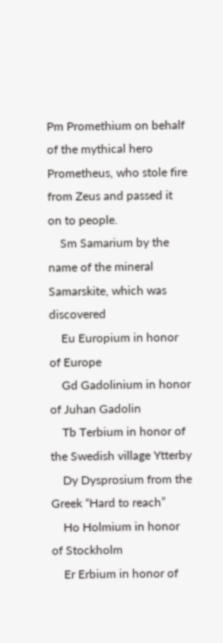Pm Promethium on behalf of the mythical hero Prometheus, who stole fire from Zeus and passed it on to people.
    Sm Samarium by the name of the mineral Samarskite, which was discovered
    Eu Europium in honor of Europe
    Gd Gadolinium in honor of Juhan Gadolin
    Tb Terbium in honor of the Swedish village Ytterby
    Dy Dysprosium from the Greek “Hard to reach”
    Ho Holmium in honor of Stockholm
    Er Erbium in honor of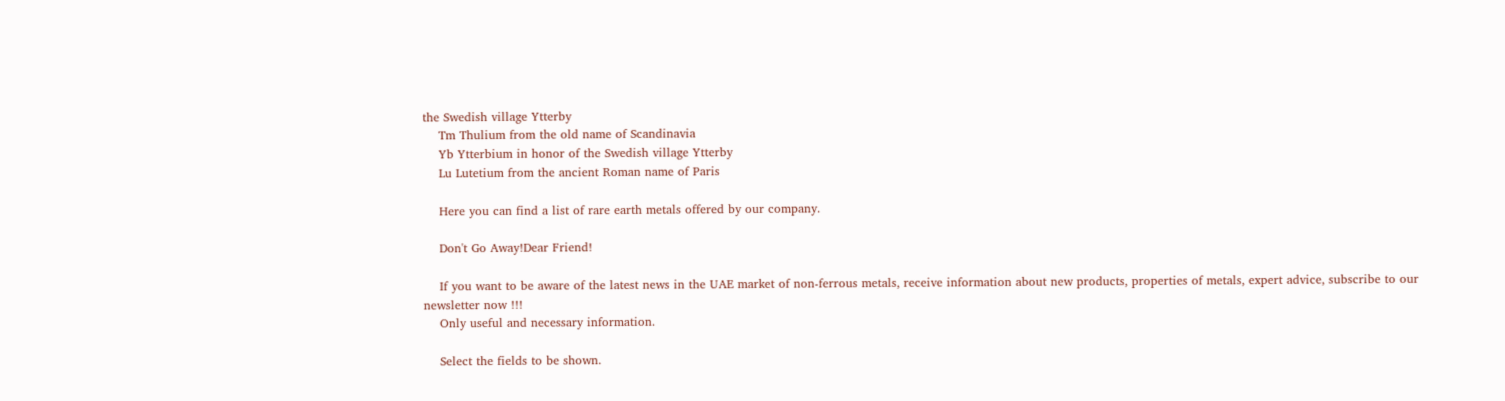the Swedish village Ytterby
    Tm Thulium from the old name of Scandinavia
    Yb Ytterbium in honor of the Swedish village Ytterby
    Lu Lutetium from the ancient Roman name of Paris

    Here you can find a list of rare earth metals offered by our company.

    Don't Go Away!Dear Friend!

    If you want to be aware of the latest news in the UAE market of non-ferrous metals, receive information about new products, properties of metals, expert advice, subscribe to our newsletter now !!!
    Only useful and necessary information.

    Select the fields to be shown.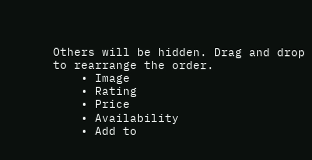Others will be hidden. Drag and drop to rearrange the order.
    • Image
    • Rating
    • Price
    • Availability
    • Add to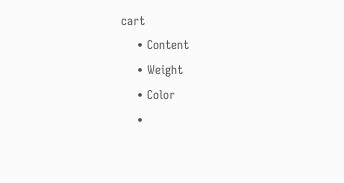cart
    • Content
    • Weight
    • Color
    •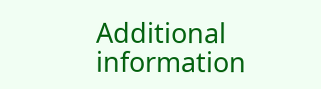Additional information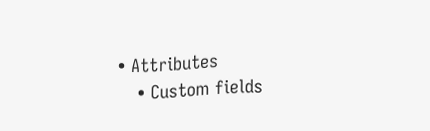• Attributes
    • Custom fields